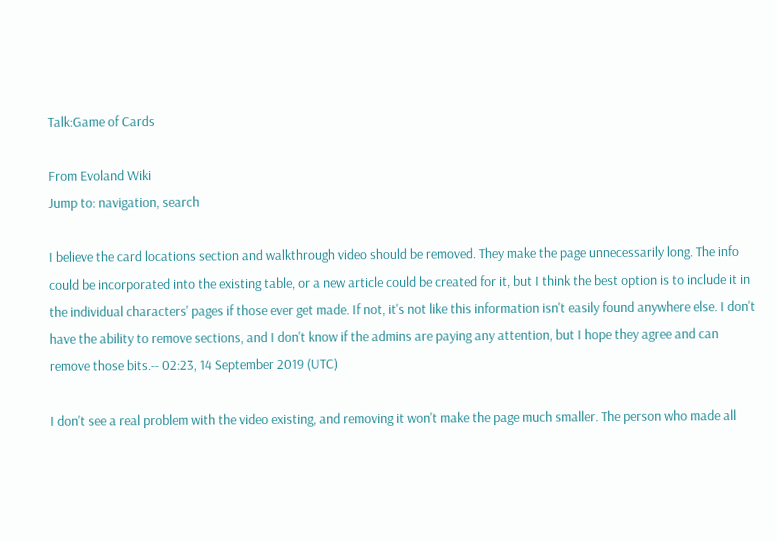Talk:Game of Cards

From Evoland Wiki
Jump to: navigation, search

I believe the card locations section and walkthrough video should be removed. They make the page unnecessarily long. The info could be incorporated into the existing table, or a new article could be created for it, but I think the best option is to include it in the individual characters' pages if those ever get made. If not, it's not like this information isn't easily found anywhere else. I don't have the ability to remove sections, and I don't know if the admins are paying any attention, but I hope they agree and can remove those bits.-- 02:23, 14 September 2019 (UTC)

I don't see a real problem with the video existing, and removing it won't make the page much smaller. The person who made all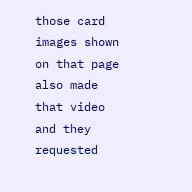those card images shown on that page also made that video and they requested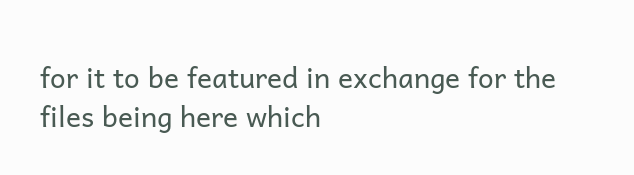for it to be featured in exchange for the files being here which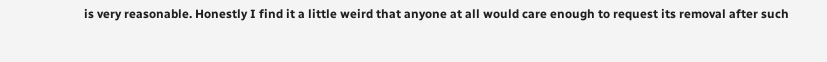is very reasonable. Honestly I find it a little weird that anyone at all would care enough to request its removal after such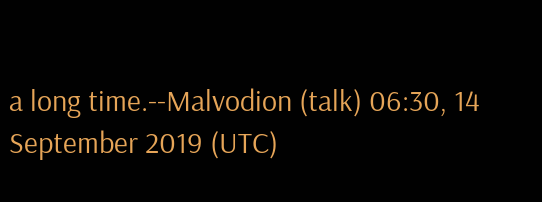a long time.--Malvodion (talk) 06:30, 14 September 2019 (UTC)